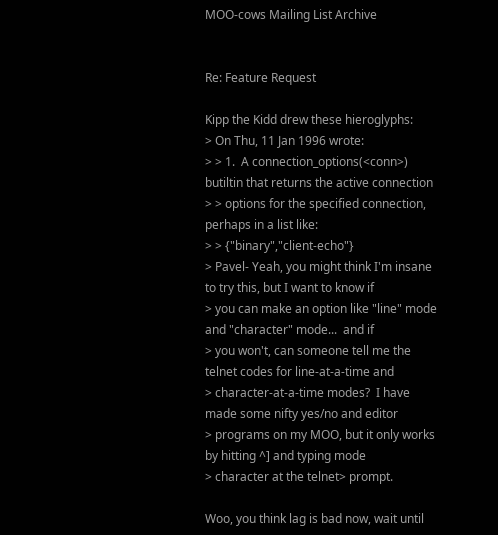MOO-cows Mailing List Archive


Re: Feature Request

Kipp the Kidd drew these hieroglyphs:
> On Thu, 11 Jan 1996 wrote:
> > 1.  A connection_options(<conn>) butiltin that returns the active connection
> > options for the specified connection, perhaps in a list like:
> > {"binary","client-echo"}
> Pavel- Yeah, you might think I'm insane to try this, but I want to know if
> you can make an option like "line" mode and "character" mode...  and if
> you won't, can someone tell me the telnet codes for line-at-a-time and
> character-at-a-time modes?  I have made some nifty yes/no and editor
> programs on my MOO, but it only works by hitting ^] and typing mode
> character at the telnet> prompt.

Woo, you think lag is bad now, wait until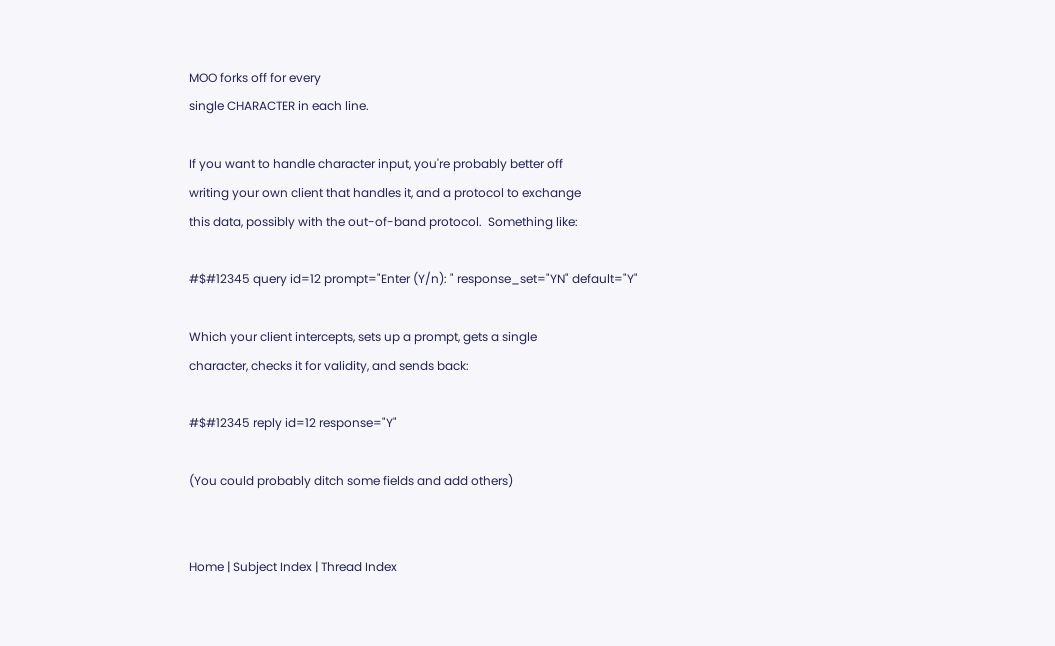MOO forks off for every
single CHARACTER in each line.

If you want to handle character input, you're probably better off
writing your own client that handles it, and a protocol to exchange
this data, possibly with the out-of-band protocol.  Something like:

#$#12345 query id=12 prompt="Enter (Y/n): " response_set="YN" default="Y"

Which your client intercepts, sets up a prompt, gets a single
character, checks it for validity, and sends back:

#$#12345 reply id=12 response="Y"

(You could probably ditch some fields and add others)


Home | Subject Index | Thread Index